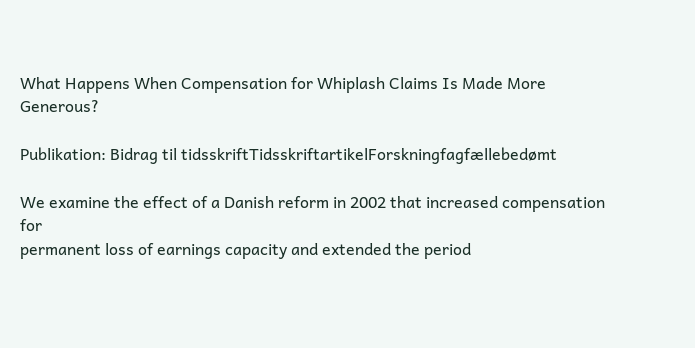What Happens When Compensation for Whiplash Claims Is Made More Generous?

Publikation: Bidrag til tidsskriftTidsskriftartikelForskningfagfællebedømt

We examine the effect of a Danish reform in 2002 that increased compensation for
permanent loss of earnings capacity and extended the period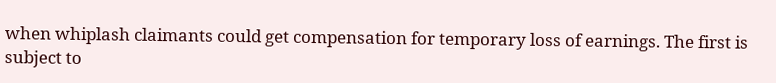when whiplash claimants could get compensation for temporary loss of earnings. The first is subject to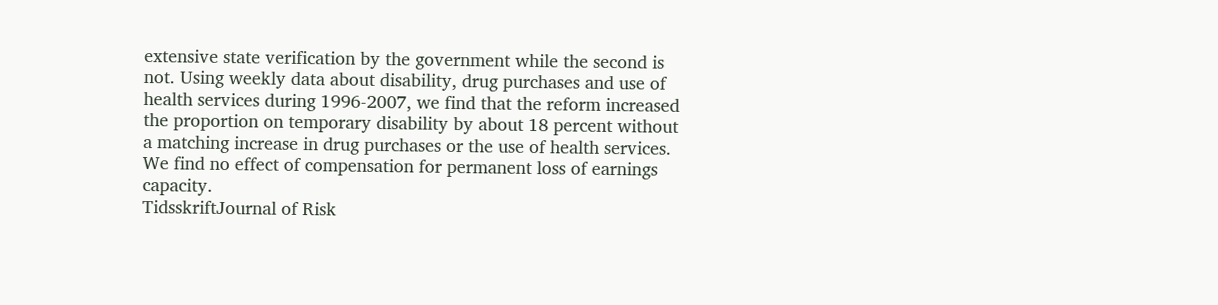extensive state verification by the government while the second is not. Using weekly data about disability, drug purchases and use of health services during 1996-2007, we find that the reform increased the proportion on temporary disability by about 18 percent without a matching increase in drug purchases or the use of health services. We find no effect of compensation for permanent loss of earnings capacity.
TidsskriftJournal of Risk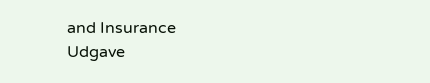and Insurance
Udgave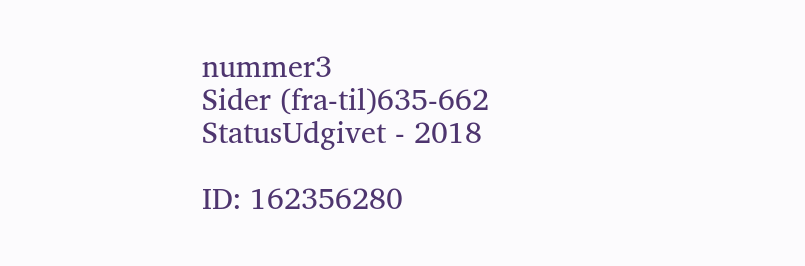nummer3
Sider (fra-til)635-662
StatusUdgivet - 2018

ID: 162356280